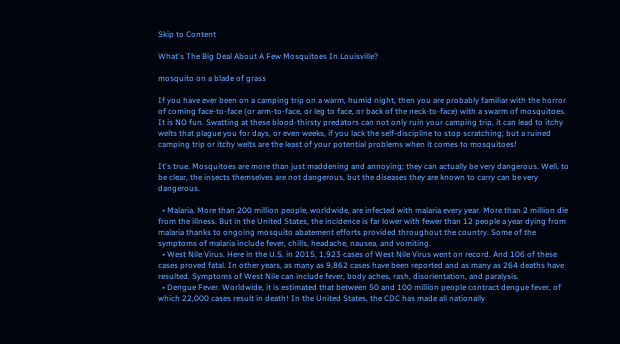Skip to Content

What's The Big Deal About A Few Mosquitoes In Louisville?

mosquito on a blade of grass

If you have ever been on a camping trip on a warm, humid night, then you are probably familiar with the horror of coming face-to-face (or arm-to-face, or leg to face, or back of the neck-to-face) with a swarm of mosquitoes. It is NO fun. Swatting at these blood-thirsty predators can not only ruin your camping trip, it can lead to itchy welts that plague you for days, or even weeks, if you lack the self-discipline to stop scratching; but a ruined camping trip or itchy welts are the least of your potential problems when it comes to mosquitoes!

It's true. Mosquitoes are more than just maddening and annoying; they can actually be very dangerous. Well, to be clear, the insects themselves are not dangerous, but the diseases they are known to carry can be very dangerous.

  • Malaria. More than 200 million people, worldwide, are infected with malaria every year. More than 2 million die from the illness. But in the United States, the incidence is far lower with fewer than 12 people a year dying from malaria thanks to ongoing mosquito abatement efforts provided throughout the country. Some of the symptoms of malaria include fever, chills, headache, nausea, and vomiting.
  • West Nile Virus. Here in the U.S. in 2015, 1,923 cases of West Nile Virus went on record. And 106 of these cases proved fatal. In other years, as many as 9,862 cases have been reported and as many as 264 deaths have resulted. Symptoms of West Nile can include fever, body aches, rash, disorientation, and paralysis.
  • Dengue Fever. Worldwide, it is estimated that between 50 and 100 million people contract dengue fever, of which 22,000 cases result in death! In the United States, the CDC has made all nationally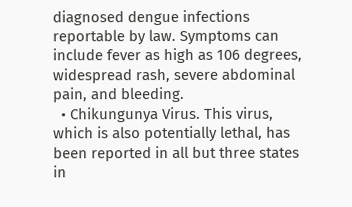diagnosed dengue infections reportable by law. Symptoms can include fever as high as 106 degrees, widespread rash, severe abdominal pain, and bleeding.
  • Chikungunya Virus. This virus, which is also potentially lethal, has been reported in all but three states in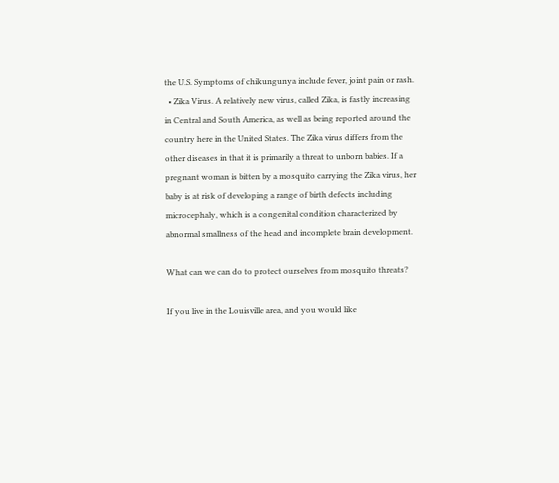the U.S. Symptoms of chikungunya include fever, joint pain or rash.
  • Zika Virus. A relatively new virus, called Zika, is fastly increasing in Central and South America, as well as being reported around the country here in the United States. The Zika virus differs from the other diseases in that it is primarily a threat to unborn babies. If a pregnant woman is bitten by a mosquito carrying the Zika virus, her baby is at risk of developing a range of birth defects including microcephaly, which is a congenital condition characterized by abnormal smallness of the head and incomplete brain development.

What can we can do to protect ourselves from mosquito threats?

If you live in the Louisville area, and you would like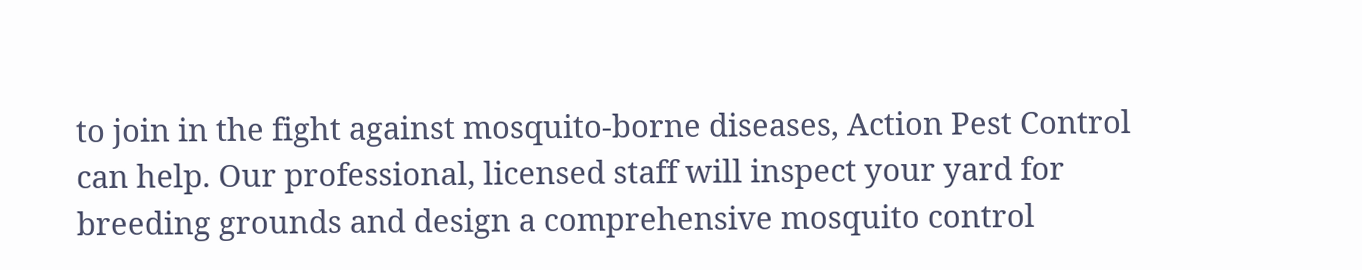to join in the fight against mosquito-borne diseases, Action Pest Control can help. Our professional, licensed staff will inspect your yard for breeding grounds and design a comprehensive mosquito control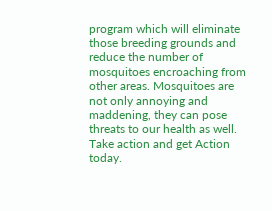program which will eliminate those breeding grounds and reduce the number of mosquitoes encroaching from other areas. Mosquitoes are not only annoying and maddening, they can pose threats to our health as well. Take action and get Action today.